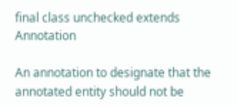final class unchecked extends Annotation

An annotation to designate that the annotated entity should not be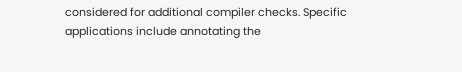considered for additional compiler checks. Specific applications include annotating the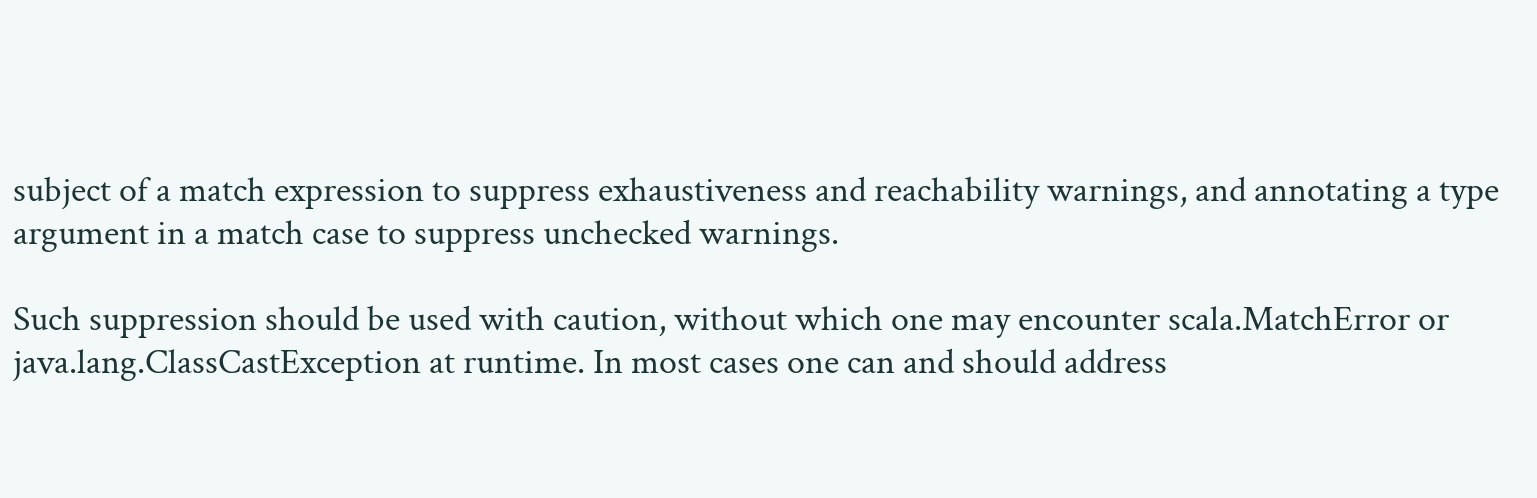subject of a match expression to suppress exhaustiveness and reachability warnings, and annotating a type argument in a match case to suppress unchecked warnings.

Such suppression should be used with caution, without which one may encounter scala.MatchError or java.lang.ClassCastException at runtime. In most cases one can and should address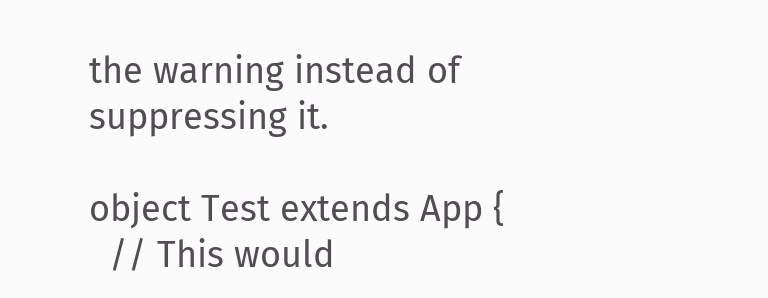the warning instead of suppressing it.

object Test extends App {
  // This would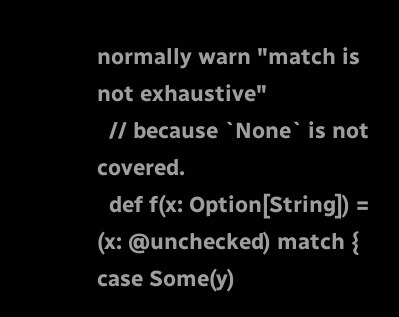normally warn "match is not exhaustive"
  // because `None` is not covered.
  def f(x: Option[String]) = (x: @unchecked) match { case Some(y)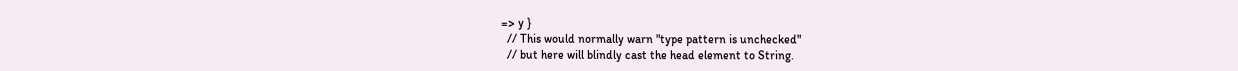=> y }
  // This would normally warn "type pattern is unchecked"
  // but here will blindly cast the head element to String.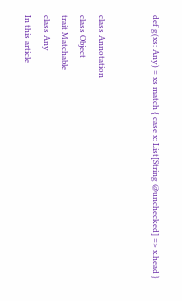def g(xs: Any) = xs match { case x: List[String @unchecked] => x.head }


class Annotation
class Object
trait Matchable
class Any
In this article